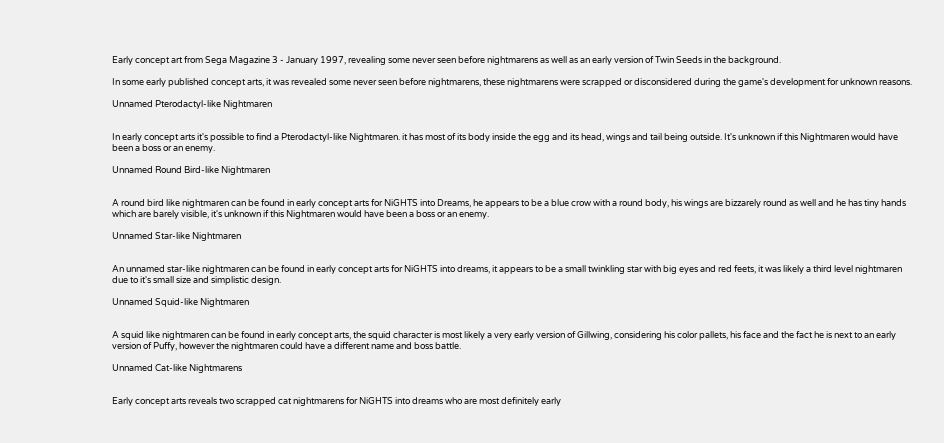Early concept art from Sega Magazine 3 - January 1997, revealing some never seen before nightmarens as well as an early version of Twin Seeds in the background.

In some early published concept arts, it was revealed some never seen before nightmarens, these nightmarens were scrapped or disconsidered during the game's development for unknown reasons.

Unnamed Pterodactyl-like Nightmaren


In early concept arts it's possible to find a Pterodactyl-like Nightmaren. it has most of its body inside the egg and its head, wings and tail being outside. It's unknown if this Nightmaren would have been a boss or an enemy.

Unnamed Round Bird-like Nightmaren


A round bird like nightmaren can be found in early concept arts for NiGHTS into Dreams, he appears to be a blue crow with a round body, his wings are bizzarely round as well and he has tiny hands which are barely visible, it's unknown if this Nightmaren would have been a boss or an enemy.

Unnamed Star-like Nightmaren


An unnamed star-like nightmaren can be found in early concept arts for NiGHTS into dreams, it appears to be a small twinkling star with big eyes and red feets, it was likely a third level nightmaren due to it's small size and simplistic design.

Unnamed Squid-like Nightmaren


A squid like nightmaren can be found in early concept arts, the squid character is most likely a very early version of Gillwing, considering his color pallets, his face and the fact he is next to an early version of Puffy, however the nightmaren could have a different name and boss battle.

Unnamed Cat-like Nightmarens


Early concept arts reveals two scrapped cat nightmarens for NiGHTS into dreams who are most definitely early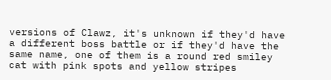versions of Clawz, it's unknown if they'd have a different boss battle or if they'd have the same name, one of them is a round red smiley cat with pink spots and yellow stripes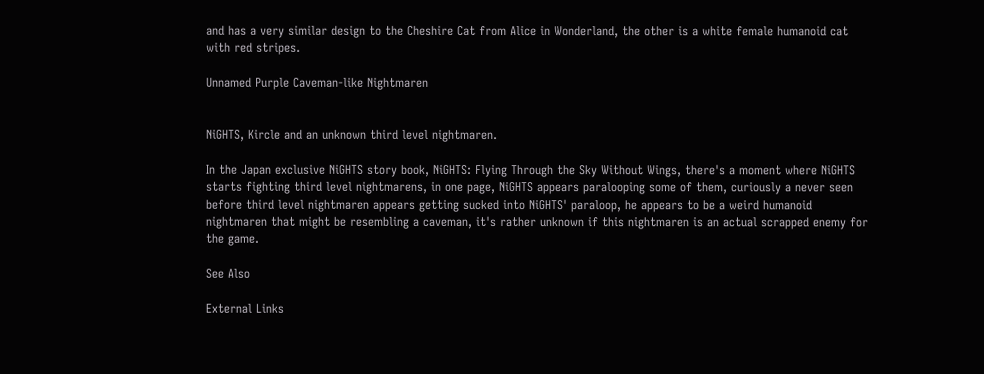and has a very similar design to the Cheshire Cat from Alice in Wonderland, the other is a white female humanoid cat with red stripes.

Unnamed Purple Caveman-like Nightmaren


NiGHTS, Kircle and an unknown third level nightmaren.

In the Japan exclusive NiGHTS story book, NiGHTS: Flying Through the Sky Without Wings, there's a moment where NiGHTS starts fighting third level nightmarens, in one page, NiGHTS appears paralooping some of them, curiously a never seen before third level nightmaren appears getting sucked into NiGHTS' paraloop, he appears to be a weird humanoid nightmaren that might be resembling a caveman, it's rather unknown if this nightmaren is an actual scrapped enemy for the game.

See Also

External Links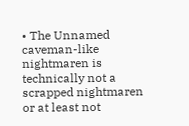• The Unnamed caveman-like nightmaren is technically not a scrapped nightmaren or at least not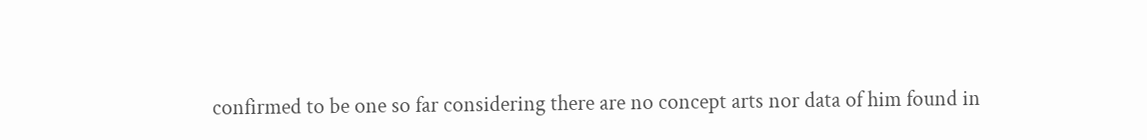confirmed to be one so far considering there are no concept arts nor data of him found in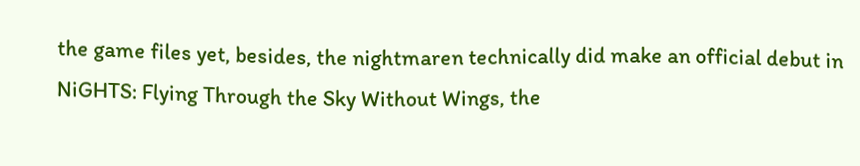the game files yet, besides, the nightmaren technically did make an official debut in NiGHTS: Flying Through the Sky Without Wings, the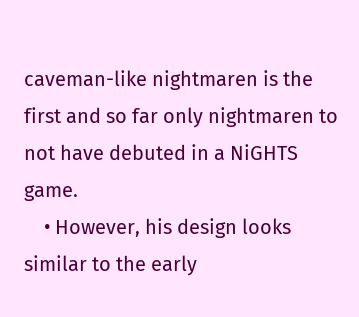caveman-like nightmaren is the first and so far only nightmaren to not have debuted in a NiGHTS game.
    • However, his design looks similar to the early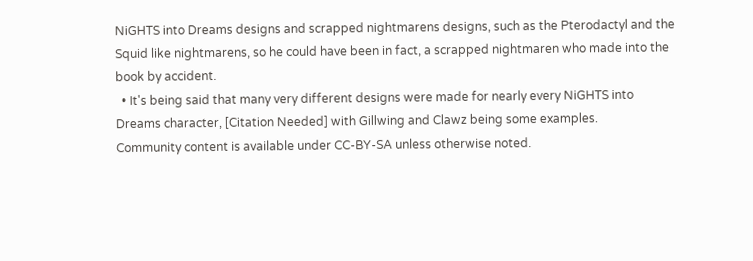NiGHTS into Dreams designs and scrapped nightmarens designs, such as the Pterodactyl and the Squid like nightmarens, so he could have been in fact, a scrapped nightmaren who made into the book by accident.
  • It's being said that many very different designs were made for nearly every NiGHTS into Dreams character, [Citation Needed] with Gillwing and Clawz being some examples.
Community content is available under CC-BY-SA unless otherwise noted.